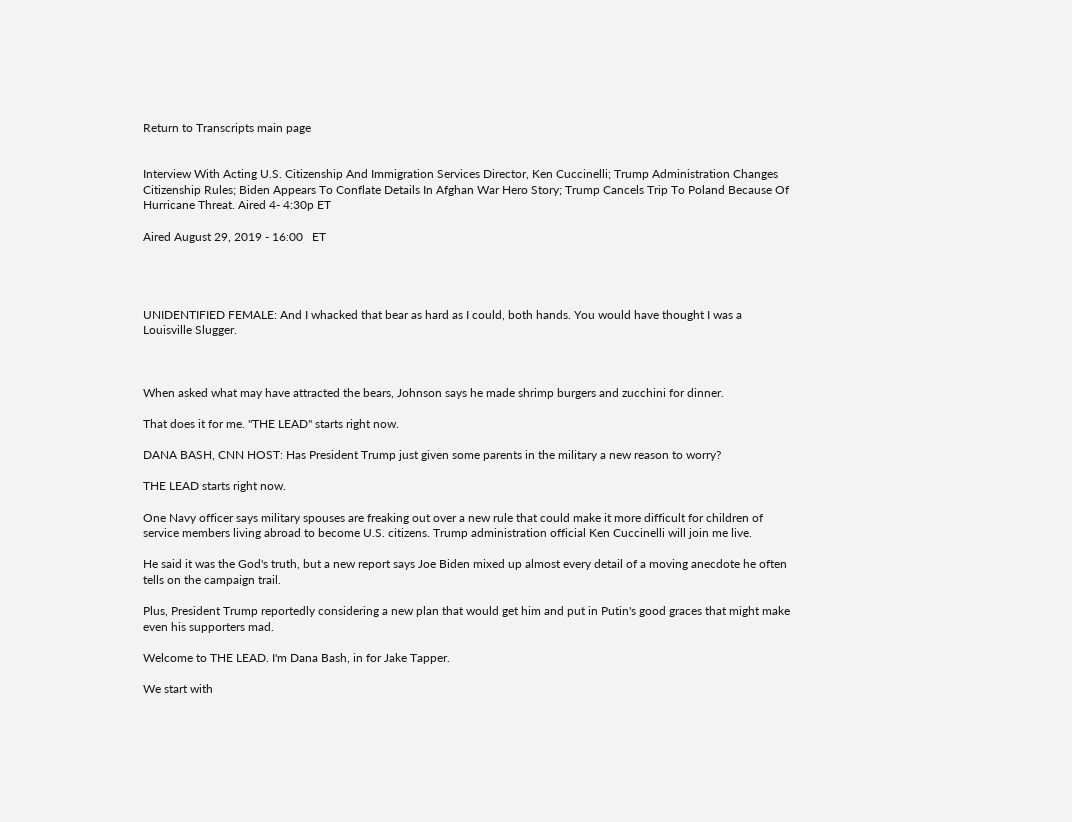Return to Transcripts main page


Interview With Acting U.S. Citizenship And Immigration Services Director, Ken Cuccinelli; Trump Administration Changes Citizenship Rules; Biden Appears To Conflate Details In Afghan War Hero Story; Trump Cancels Trip To Poland Because Of Hurricane Threat. Aired 4- 4:30p ET

Aired August 29, 2019 - 16:00   ET




UNIDENTIFIED FEMALE: And I whacked that bear as hard as I could, both hands. You would have thought I was a Louisville Slugger.



When asked what may have attracted the bears, Johnson says he made shrimp burgers and zucchini for dinner.

That does it for me. "THE LEAD" starts right now.

DANA BASH, CNN HOST: Has President Trump just given some parents in the military a new reason to worry?

THE LEAD starts right now.

One Navy officer says military spouses are freaking out over a new rule that could make it more difficult for children of service members living abroad to become U.S. citizens. Trump administration official Ken Cuccinelli will join me live.

He said it was the God's truth, but a new report says Joe Biden mixed up almost every detail of a moving anecdote he often tells on the campaign trail.

Plus, President Trump reportedly considering a new plan that would get him and put in Putin's good graces that might make even his supporters mad.

Welcome to THE LEAD. I'm Dana Bash, in for Jake Tapper.

We start with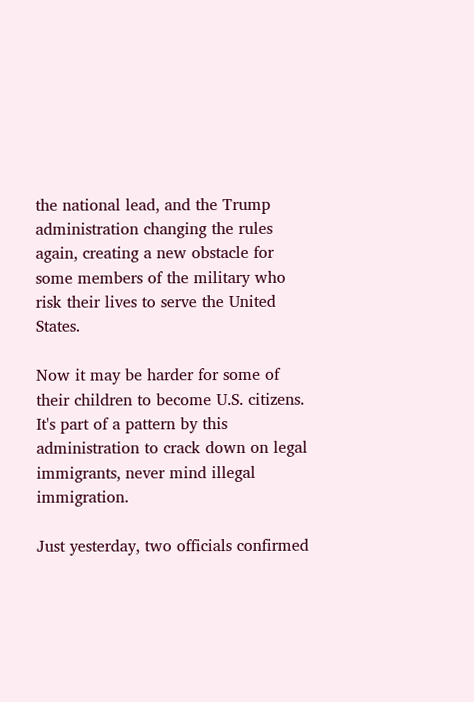the national lead, and the Trump administration changing the rules again, creating a new obstacle for some members of the military who risk their lives to serve the United States.

Now it may be harder for some of their children to become U.S. citizens. It's part of a pattern by this administration to crack down on legal immigrants, never mind illegal immigration.

Just yesterday, two officials confirmed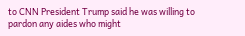to CNN President Trump said he was willing to pardon any aides who might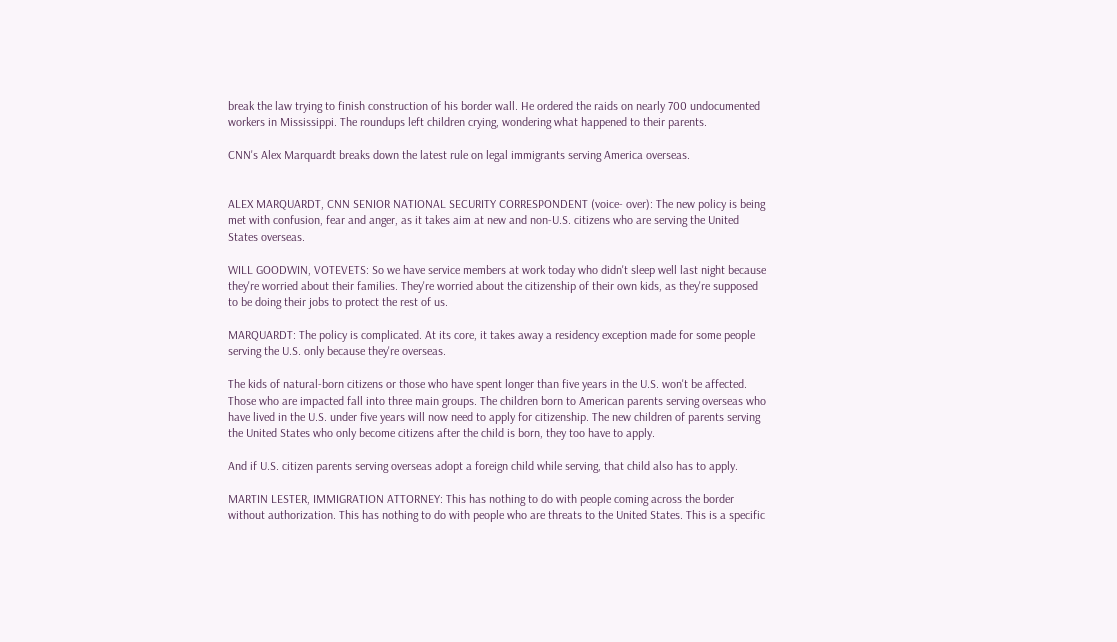break the law trying to finish construction of his border wall. He ordered the raids on nearly 700 undocumented workers in Mississippi. The roundups left children crying, wondering what happened to their parents.

CNN's Alex Marquardt breaks down the latest rule on legal immigrants serving America overseas.


ALEX MARQUARDT, CNN SENIOR NATIONAL SECURITY CORRESPONDENT (voice- over): The new policy is being met with confusion, fear and anger, as it takes aim at new and non-U.S. citizens who are serving the United States overseas.

WILL GOODWIN, VOTEVETS: So we have service members at work today who didn't sleep well last night because they're worried about their families. They're worried about the citizenship of their own kids, as they're supposed to be doing their jobs to protect the rest of us.

MARQUARDT: The policy is complicated. At its core, it takes away a residency exception made for some people serving the U.S. only because they're overseas.

The kids of natural-born citizens or those who have spent longer than five years in the U.S. won't be affected. Those who are impacted fall into three main groups. The children born to American parents serving overseas who have lived in the U.S. under five years will now need to apply for citizenship. The new children of parents serving the United States who only become citizens after the child is born, they too have to apply.

And if U.S. citizen parents serving overseas adopt a foreign child while serving, that child also has to apply.

MARTIN LESTER, IMMIGRATION ATTORNEY: This has nothing to do with people coming across the border without authorization. This has nothing to do with people who are threats to the United States. This is a specific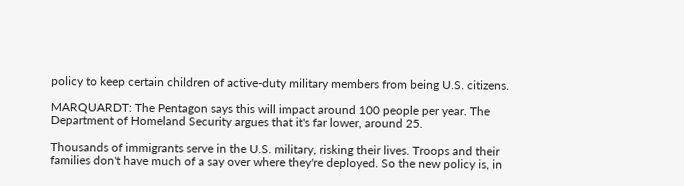policy to keep certain children of active-duty military members from being U.S. citizens.

MARQUARDT: The Pentagon says this will impact around 100 people per year. The Department of Homeland Security argues that it's far lower, around 25.

Thousands of immigrants serve in the U.S. military, risking their lives. Troops and their families don't have much of a say over where they're deployed. So the new policy is, in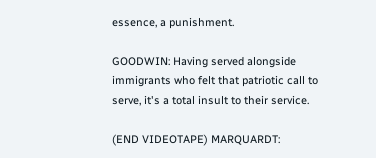essence, a punishment.

GOODWIN: Having served alongside immigrants who felt that patriotic call to serve, it's a total insult to their service.

(END VIDEOTAPE) MARQUARDT: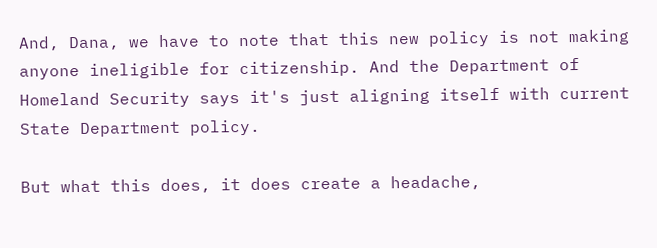And, Dana, we have to note that this new policy is not making anyone ineligible for citizenship. And the Department of Homeland Security says it's just aligning itself with current State Department policy.

But what this does, it does create a headache,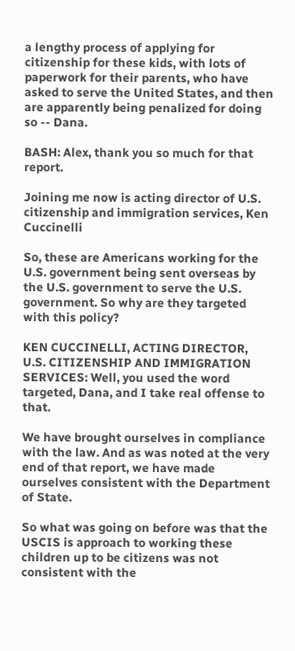a lengthy process of applying for citizenship for these kids, with lots of paperwork for their parents, who have asked to serve the United States, and then are apparently being penalized for doing so -- Dana.

BASH: Alex, thank you so much for that report.

Joining me now is acting director of U.S. citizenship and immigration services, Ken Cuccinelli

So, these are Americans working for the U.S. government being sent overseas by the U.S. government to serve the U.S. government. So why are they targeted with this policy?

KEN CUCCINELLI, ACTING DIRECTOR, U.S. CITIZENSHIP AND IMMIGRATION SERVICES: Well, you used the word targeted, Dana, and I take real offense to that.

We have brought ourselves in compliance with the law. And as was noted at the very end of that report, we have made ourselves consistent with the Department of State.

So what was going on before was that the USCIS is approach to working these children up to be citizens was not consistent with the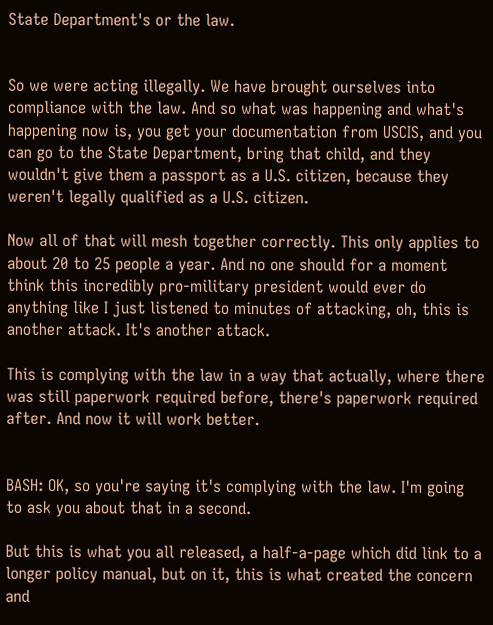State Department's or the law.


So we were acting illegally. We have brought ourselves into compliance with the law. And so what was happening and what's happening now is, you get your documentation from USCIS, and you can go to the State Department, bring that child, and they wouldn't give them a passport as a U.S. citizen, because they weren't legally qualified as a U.S. citizen.

Now all of that will mesh together correctly. This only applies to about 20 to 25 people a year. And no one should for a moment think this incredibly pro-military president would ever do anything like I just listened to minutes of attacking, oh, this is another attack. It's another attack.

This is complying with the law in a way that actually, where there was still paperwork required before, there's paperwork required after. And now it will work better.


BASH: OK, so you're saying it's complying with the law. I'm going to ask you about that in a second.

But this is what you all released, a half-a-page which did link to a longer policy manual, but on it, this is what created the concern and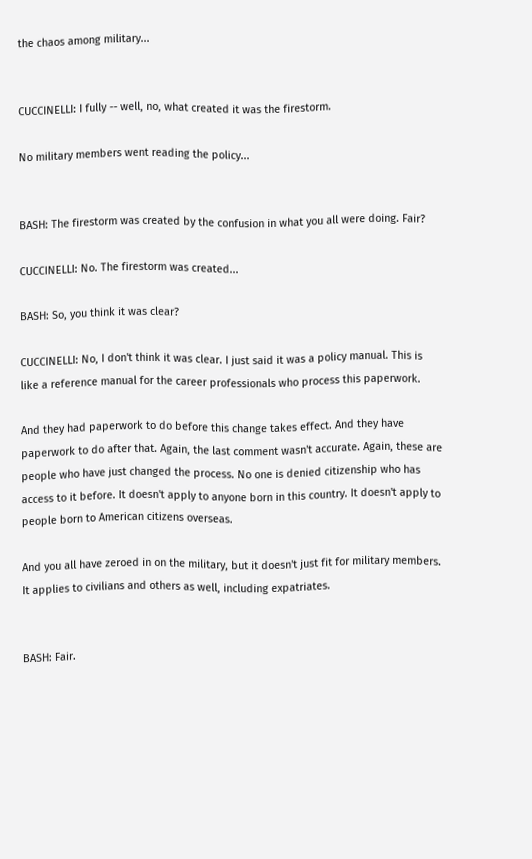the chaos among military...


CUCCINELLI: I fully -- well, no, what created it was the firestorm.

No military members went reading the policy...


BASH: The firestorm was created by the confusion in what you all were doing. Fair?

CUCCINELLI: No. The firestorm was created...

BASH: So, you think it was clear?

CUCCINELLI: No, I don't think it was clear. I just said it was a policy manual. This is like a reference manual for the career professionals who process this paperwork.

And they had paperwork to do before this change takes effect. And they have paperwork to do after that. Again, the last comment wasn't accurate. Again, these are people who have just changed the process. No one is denied citizenship who has access to it before. It doesn't apply to anyone born in this country. It doesn't apply to people born to American citizens overseas.

And you all have zeroed in on the military, but it doesn't just fit for military members. It applies to civilians and others as well, including expatriates.


BASH: Fair.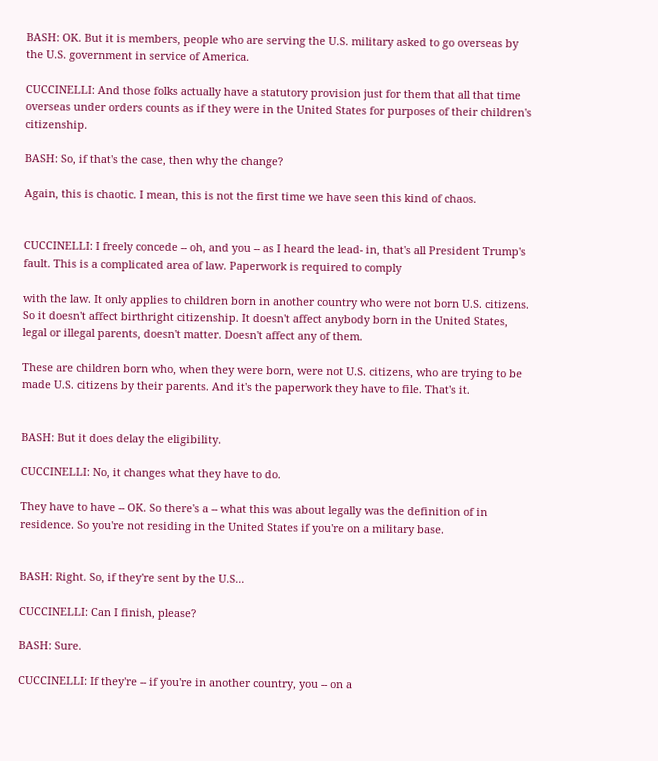BASH: OK. But it is members, people who are serving the U.S. military asked to go overseas by the U.S. government in service of America.

CUCCINELLI: And those folks actually have a statutory provision just for them that all that time overseas under orders counts as if they were in the United States for purposes of their children's citizenship.

BASH: So, if that's the case, then why the change?

Again, this is chaotic. I mean, this is not the first time we have seen this kind of chaos.


CUCCINELLI: I freely concede -- oh, and you -- as I heard the lead- in, that's all President Trump's fault. This is a complicated area of law. Paperwork is required to comply

with the law. It only applies to children born in another country who were not born U.S. citizens. So it doesn't affect birthright citizenship. It doesn't affect anybody born in the United States, legal or illegal parents, doesn't matter. Doesn't affect any of them.

These are children born who, when they were born, were not U.S. citizens, who are trying to be made U.S. citizens by their parents. And it's the paperwork they have to file. That's it.


BASH: But it does delay the eligibility.

CUCCINELLI: No, it changes what they have to do.

They have to have -- OK. So there's a -- what this was about legally was the definition of in residence. So you're not residing in the United States if you're on a military base.


BASH: Right. So, if they're sent by the U.S...

CUCCINELLI: Can I finish, please?

BASH: Sure.

CUCCINELLI: If they're -- if you're in another country, you -- on a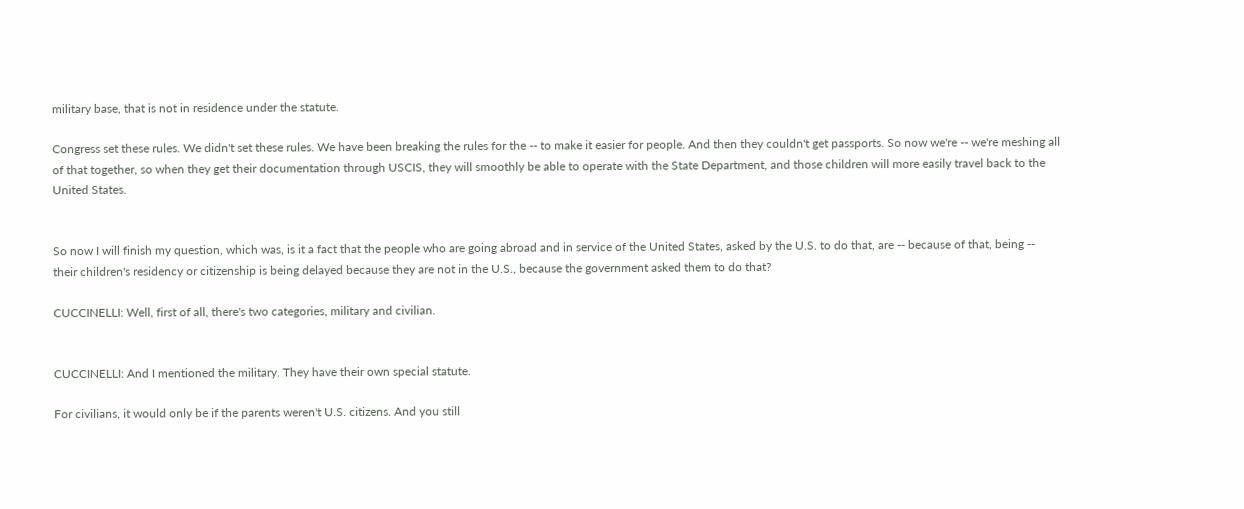military base, that is not in residence under the statute.

Congress set these rules. We didn't set these rules. We have been breaking the rules for the -- to make it easier for people. And then they couldn't get passports. So now we're -- we're meshing all of that together, so when they get their documentation through USCIS, they will smoothly be able to operate with the State Department, and those children will more easily travel back to the United States.


So now I will finish my question, which was, is it a fact that the people who are going abroad and in service of the United States, asked by the U.S. to do that, are -- because of that, being -- their children's residency or citizenship is being delayed because they are not in the U.S., because the government asked them to do that?

CUCCINELLI: Well, first of all, there's two categories, military and civilian.


CUCCINELLI: And I mentioned the military. They have their own special statute.

For civilians, it would only be if the parents weren't U.S. citizens. And you still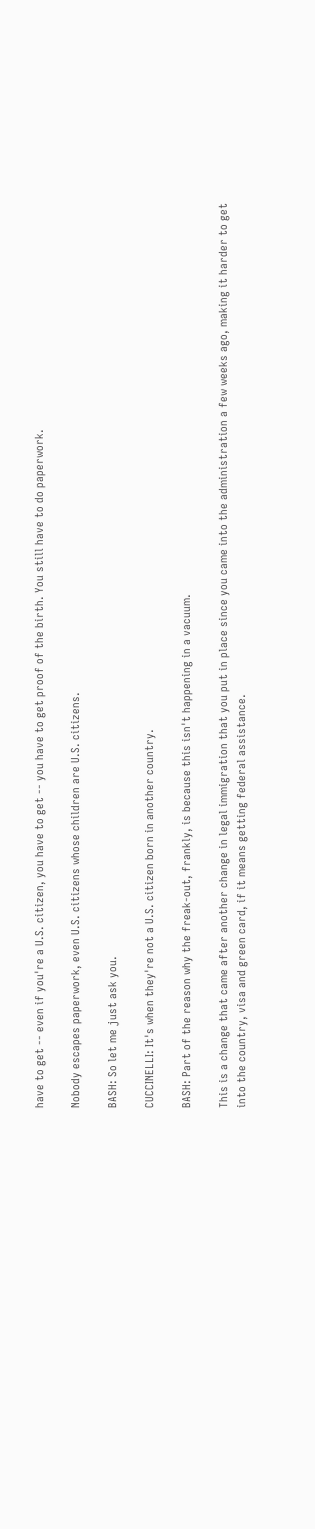have to get -- even if you're a U.S. citizen, you have to get -- you have to get proof of the birth. You still have to do paperwork.

Nobody escapes paperwork, even U.S. citizens whose children are U.S. citizens.

BASH: So let me just ask you.

CUCCINELLI: It's when they're not a U.S. citizen born in another country.

BASH: Part of the reason why the freak-out, frankly, is because this isn't happening in a vacuum.

This is a change that came after another change in legal immigration that you put in place since you came into the administration a few weeks ago, making it harder to get into the country, visa and green card, if it means getting federal assistance.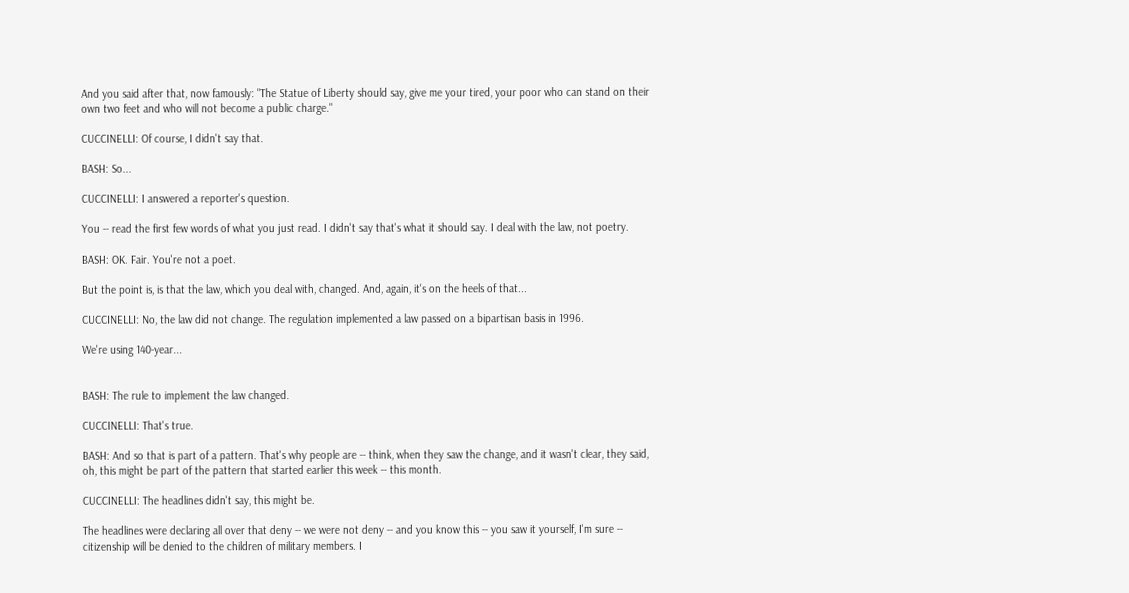And you said after that, now famously: "The Statue of Liberty should say, give me your tired, your poor who can stand on their own two feet and who will not become a public charge."

CUCCINELLI: Of course, I didn't say that.

BASH: So...

CUCCINELLI: I answered a reporter's question.

You -- read the first few words of what you just read. I didn't say that's what it should say. I deal with the law, not poetry.

BASH: OK. Fair. You're not a poet.

But the point is, is that the law, which you deal with, changed. And, again, it's on the heels of that...

CUCCINELLI: No, the law did not change. The regulation implemented a law passed on a bipartisan basis in 1996.

We're using 140-year...


BASH: The rule to implement the law changed.

CUCCINELLI: That's true.

BASH: And so that is part of a pattern. That's why people are -- think, when they saw the change, and it wasn't clear, they said, oh, this might be part of the pattern that started earlier this week -- this month.

CUCCINELLI: The headlines didn't say, this might be.

The headlines were declaring all over that deny -- we were not deny -- and you know this -- you saw it yourself, I'm sure -- citizenship will be denied to the children of military members. I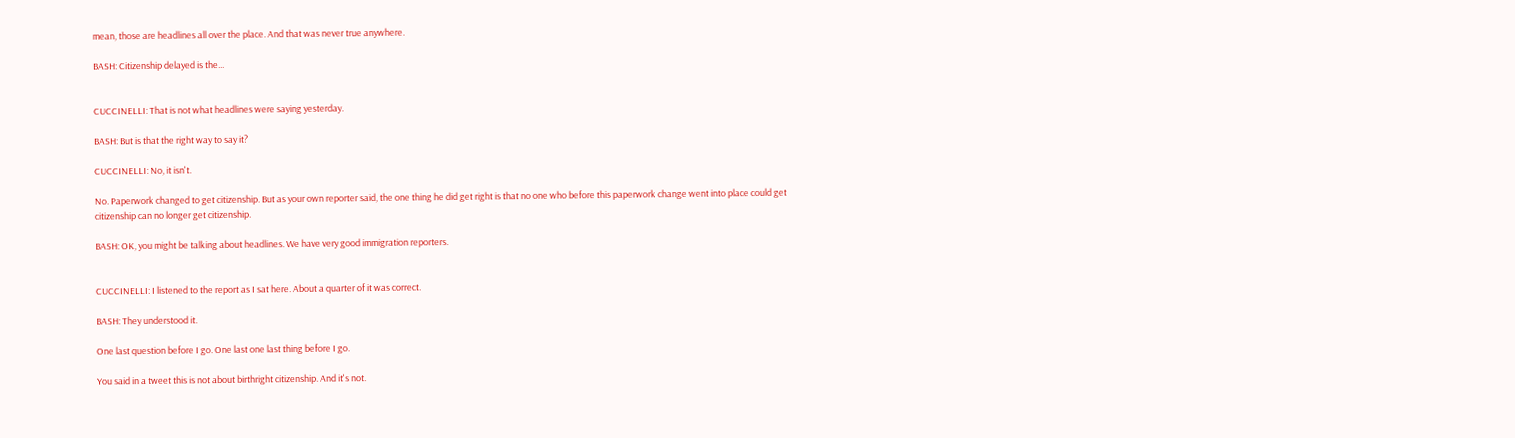mean, those are headlines all over the place. And that was never true anywhere.

BASH: Citizenship delayed is the...


CUCCINELLI: That is not what headlines were saying yesterday.

BASH: But is that the right way to say it?

CUCCINELLI: No, it isn't.

No. Paperwork changed to get citizenship. But as your own reporter said, the one thing he did get right is that no one who before this paperwork change went into place could get citizenship can no longer get citizenship.

BASH: OK, you might be talking about headlines. We have very good immigration reporters.


CUCCINELLI: I listened to the report as I sat here. About a quarter of it was correct.

BASH: They understood it.

One last question before I go. One last one last thing before I go.

You said in a tweet this is not about birthright citizenship. And it's not.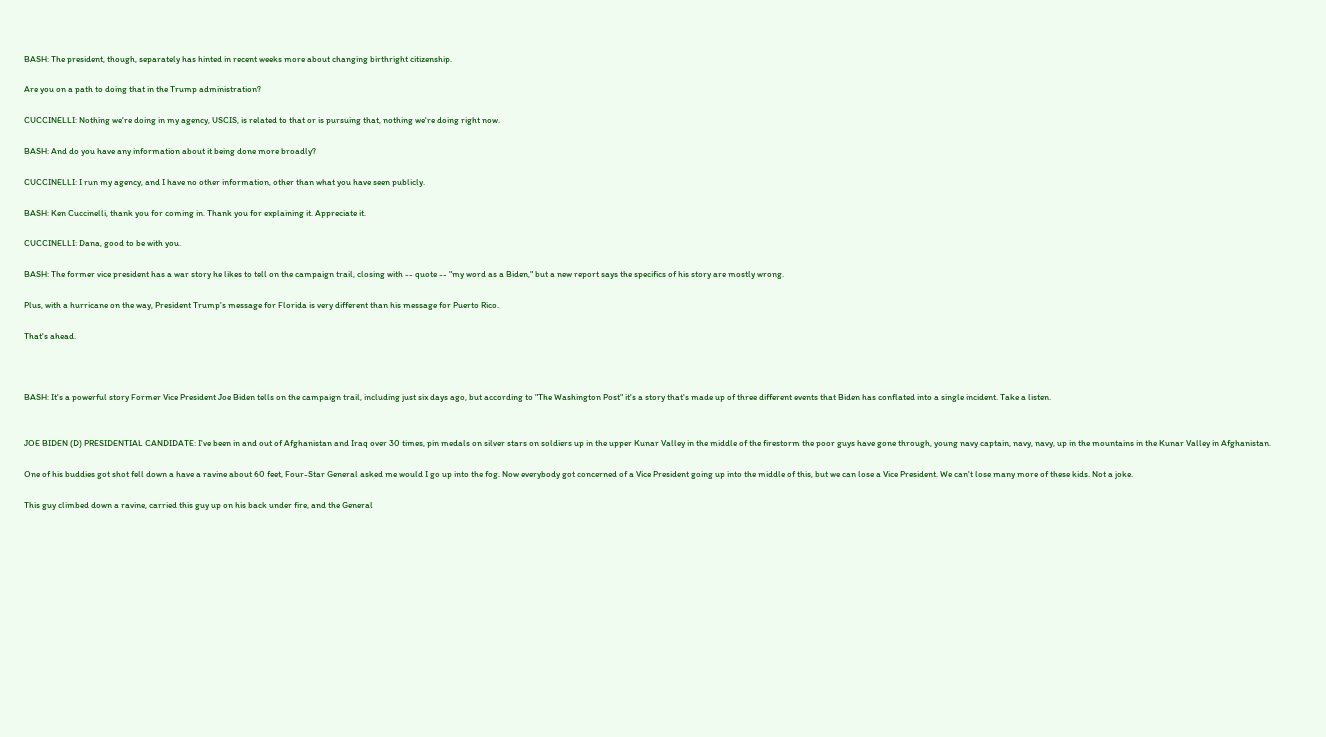BASH: The president, though, separately has hinted in recent weeks more about changing birthright citizenship.

Are you on a path to doing that in the Trump administration?

CUCCINELLI: Nothing we're doing in my agency, USCIS, is related to that or is pursuing that, nothing we're doing right now.

BASH: And do you have any information about it being done more broadly?

CUCCINELLI: I run my agency, and I have no other information, other than what you have seen publicly.

BASH: Ken Cuccinelli, thank you for coming in. Thank you for explaining it. Appreciate it.

CUCCINELLI: Dana, good to be with you.

BASH: The former vice president has a war story he likes to tell on the campaign trail, closing with -- quote -- "my word as a Biden," but a new report says the specifics of his story are mostly wrong.

Plus, with a hurricane on the way, President Trump's message for Florida is very different than his message for Puerto Rico.

That's ahead.



BASH: It's a powerful story Former Vice President Joe Biden tells on the campaign trail, including just six days ago, but according to "The Washington Post" it's a story that's made up of three different events that Biden has conflated into a single incident. Take a listen.


JOE BIDEN (D) PRESIDENTIAL CANDIDATE: I've been in and out of Afghanistan and Iraq over 30 times, pin medals on silver stars on soldiers up in the upper Kunar Valley in the middle of the firestorm the poor guys have gone through, young navy captain, navy, navy, up in the mountains in the Kunar Valley in Afghanistan.

One of his buddies got shot fell down a have a ravine about 60 feet, Four-Star General asked me would I go up into the fog. Now everybody got concerned of a Vice President going up into the middle of this, but we can lose a Vice President. We can't lose many more of these kids. Not a joke.

This guy climbed down a ravine, carried this guy up on his back under fire, and the General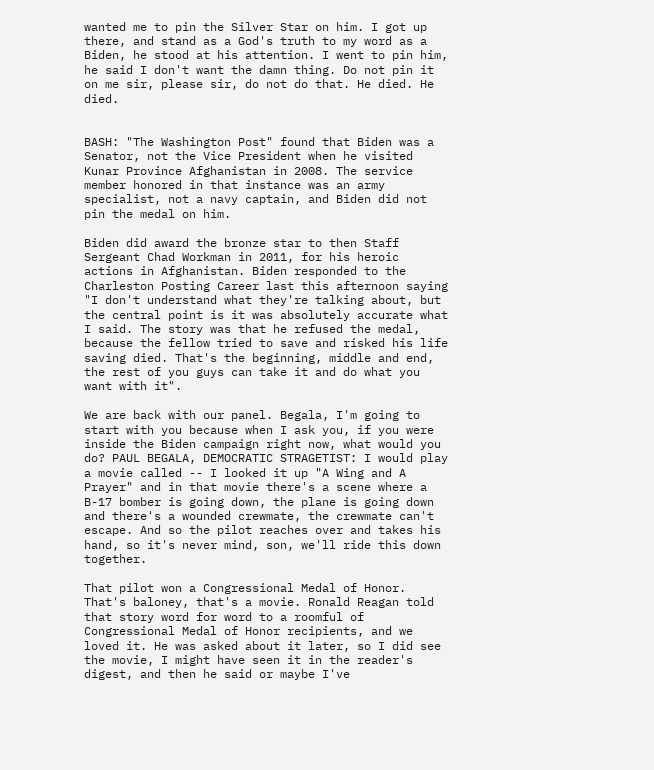wanted me to pin the Silver Star on him. I got up there, and stand as a God's truth to my word as a Biden, he stood at his attention. I went to pin him, he said I don't want the damn thing. Do not pin it on me sir, please sir, do not do that. He died. He died.


BASH: "The Washington Post" found that Biden was a Senator, not the Vice President when he visited Kunar Province Afghanistan in 2008. The service member honored in that instance was an army specialist, not a navy captain, and Biden did not pin the medal on him.

Biden did award the bronze star to then Staff Sergeant Chad Workman in 2011, for his heroic actions in Afghanistan. Biden responded to the Charleston Posting Career last this afternoon saying "I don't understand what they're talking about, but the central point is it was absolutely accurate what I said. The story was that he refused the medal, because the fellow tried to save and risked his life saving died. That's the beginning, middle and end, the rest of you guys can take it and do what you want with it".

We are back with our panel. Begala, I'm going to start with you because when I ask you, if you were inside the Biden campaign right now, what would you do? PAUL BEGALA, DEMOCRATIC STRAGETIST: I would play a movie called -- I looked it up "A Wing and A Prayer" and in that movie there's a scene where a B-17 bomber is going down, the plane is going down and there's a wounded crewmate, the crewmate can't escape. And so the pilot reaches over and takes his hand, so it's never mind, son, we'll ride this down together.

That pilot won a Congressional Medal of Honor. That's baloney, that's a movie. Ronald Reagan told that story word for word to a roomful of Congressional Medal of Honor recipients, and we loved it. He was asked about it later, so I did see the movie, I might have seen it in the reader's digest, and then he said or maybe I've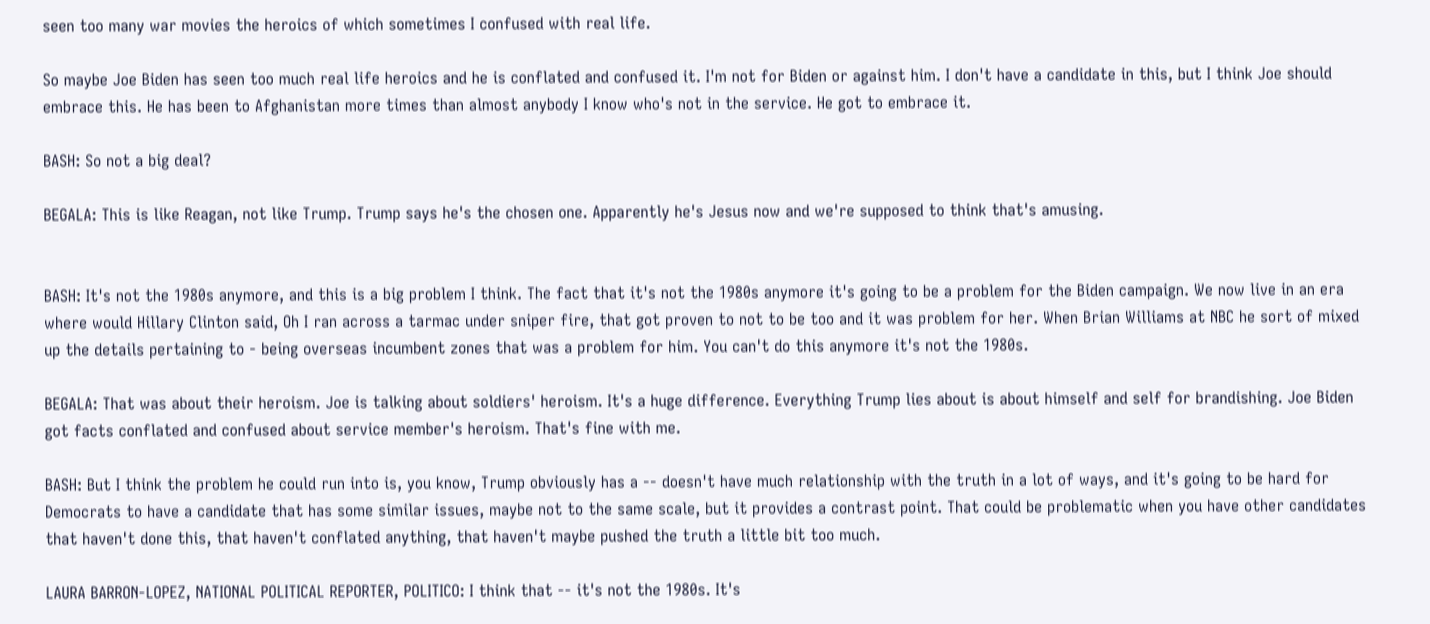seen too many war movies the heroics of which sometimes I confused with real life.

So maybe Joe Biden has seen too much real life heroics and he is conflated and confused it. I'm not for Biden or against him. I don't have a candidate in this, but I think Joe should embrace this. He has been to Afghanistan more times than almost anybody I know who's not in the service. He got to embrace it.

BASH: So not a big deal?

BEGALA: This is like Reagan, not like Trump. Trump says he's the chosen one. Apparently he's Jesus now and we're supposed to think that's amusing.


BASH: It's not the 1980s anymore, and this is a big problem I think. The fact that it's not the 1980s anymore it's going to be a problem for the Biden campaign. We now live in an era where would Hillary Clinton said, Oh I ran across a tarmac under sniper fire, that got proven to not to be too and it was problem for her. When Brian Williams at NBC he sort of mixed up the details pertaining to - being overseas incumbent zones that was a problem for him. You can't do this anymore it's not the 1980s.

BEGALA: That was about their heroism. Joe is talking about soldiers' heroism. It's a huge difference. Everything Trump lies about is about himself and self for brandishing. Joe Biden got facts conflated and confused about service member's heroism. That's fine with me.

BASH: But I think the problem he could run into is, you know, Trump obviously has a -- doesn't have much relationship with the truth in a lot of ways, and it's going to be hard for Democrats to have a candidate that has some similar issues, maybe not to the same scale, but it provides a contrast point. That could be problematic when you have other candidates that haven't done this, that haven't conflated anything, that haven't maybe pushed the truth a little bit too much.

LAURA BARRON-LOPEZ, NATIONAL POLITICAL REPORTER, POLITICO: I think that -- it's not the 1980s. It's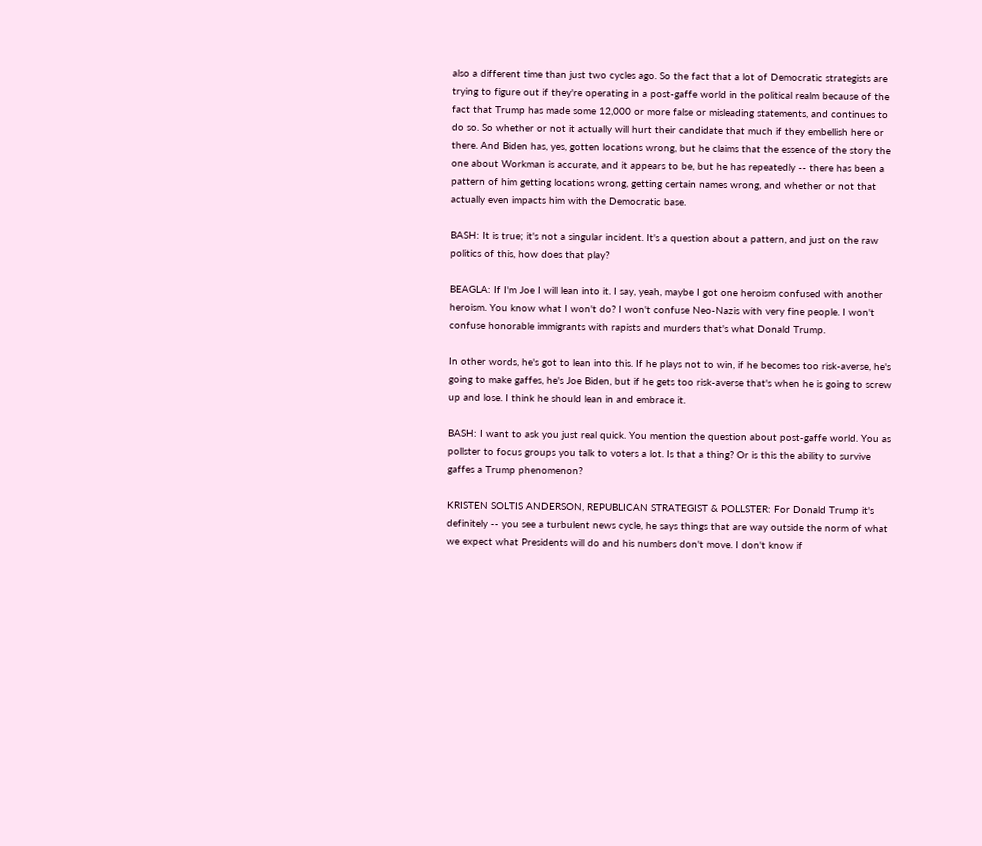also a different time than just two cycles ago. So the fact that a lot of Democratic strategists are trying to figure out if they're operating in a post-gaffe world in the political realm because of the fact that Trump has made some 12,000 or more false or misleading statements, and continues to do so. So whether or not it actually will hurt their candidate that much if they embellish here or there. And Biden has, yes, gotten locations wrong, but he claims that the essence of the story the one about Workman is accurate, and it appears to be, but he has repeatedly -- there has been a pattern of him getting locations wrong, getting certain names wrong, and whether or not that actually even impacts him with the Democratic base.

BASH: It is true; it's not a singular incident. It's a question about a pattern, and just on the raw politics of this, how does that play?

BEAGLA: If I'm Joe I will lean into it. I say, yeah, maybe I got one heroism confused with another heroism. You know what I won't do? I won't confuse Neo-Nazis with very fine people. I won't confuse honorable immigrants with rapists and murders that's what Donald Trump.

In other words, he's got to lean into this. If he plays not to win, if he becomes too risk-averse, he's going to make gaffes, he's Joe Biden, but if he gets too risk-averse that's when he is going to screw up and lose. I think he should lean in and embrace it.

BASH: I want to ask you just real quick. You mention the question about post-gaffe world. You as pollster to focus groups you talk to voters a lot. Is that a thing? Or is this the ability to survive gaffes a Trump phenomenon?

KRISTEN SOLTIS ANDERSON, REPUBLICAN STRATEGIST & POLLSTER: For Donald Trump it's definitely -- you see a turbulent news cycle, he says things that are way outside the norm of what we expect what Presidents will do and his numbers don't move. I don't know if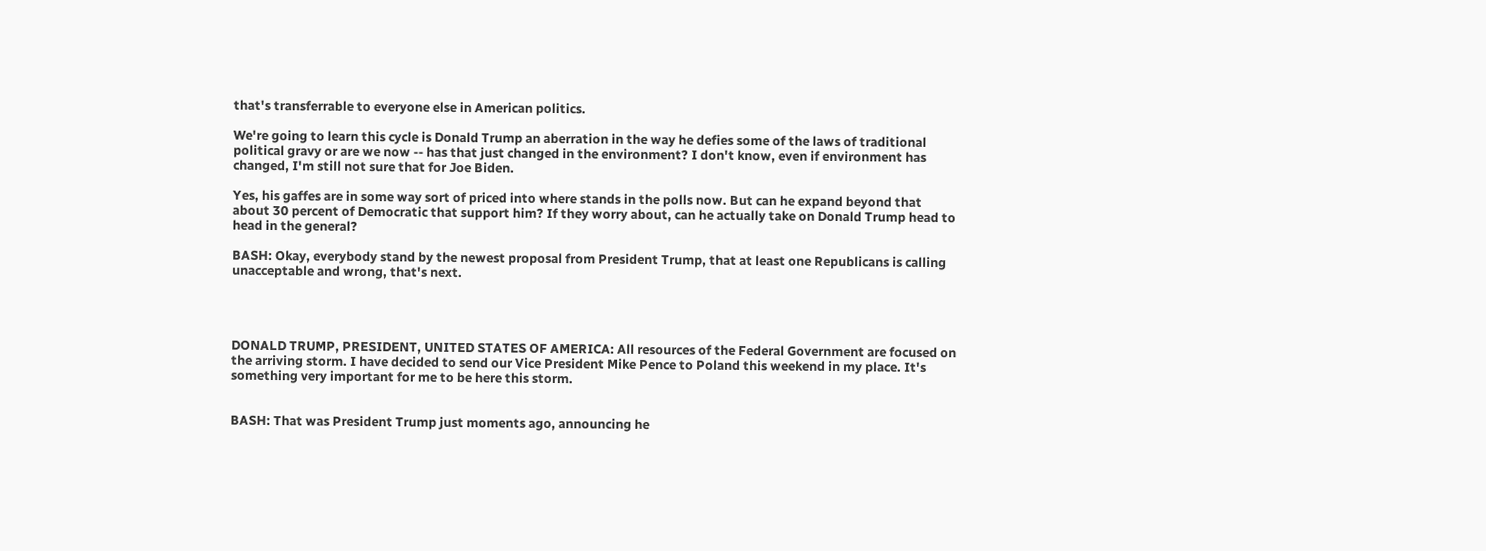that's transferrable to everyone else in American politics.

We're going to learn this cycle is Donald Trump an aberration in the way he defies some of the laws of traditional political gravy or are we now -- has that just changed in the environment? I don't know, even if environment has changed, I'm still not sure that for Joe Biden.

Yes, his gaffes are in some way sort of priced into where stands in the polls now. But can he expand beyond that about 30 percent of Democratic that support him? If they worry about, can he actually take on Donald Trump head to head in the general?

BASH: Okay, everybody stand by the newest proposal from President Trump, that at least one Republicans is calling unacceptable and wrong, that's next.




DONALD TRUMP, PRESIDENT, UNITED STATES OF AMERICA: All resources of the Federal Government are focused on the arriving storm. I have decided to send our Vice President Mike Pence to Poland this weekend in my place. It's something very important for me to be here this storm.


BASH: That was President Trump just moments ago, announcing he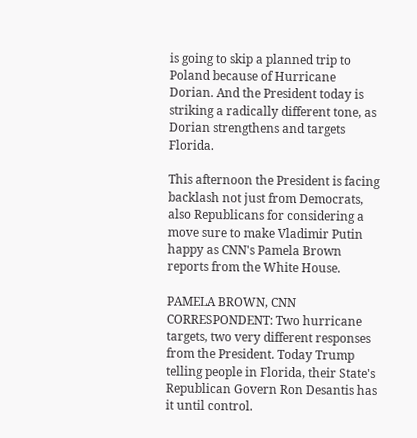is going to skip a planned trip to Poland because of Hurricane Dorian. And the President today is striking a radically different tone, as Dorian strengthens and targets Florida.

This afternoon the President is facing backlash not just from Democrats, also Republicans for considering a move sure to make Vladimir Putin happy as CNN's Pamela Brown reports from the White House.

PAMELA BROWN, CNN CORRESPONDENT: Two hurricane targets, two very different responses from the President. Today Trump telling people in Florida, their State's Republican Govern Ron Desantis has it until control.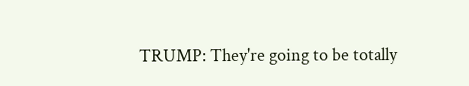TRUMP: They're going to be totally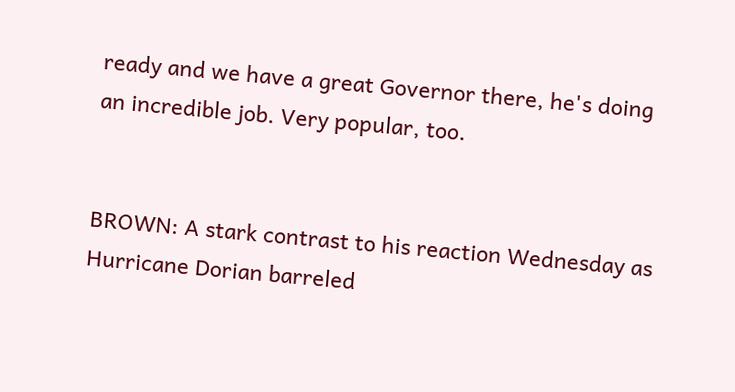ready and we have a great Governor there, he's doing an incredible job. Very popular, too.


BROWN: A stark contrast to his reaction Wednesday as Hurricane Dorian barreled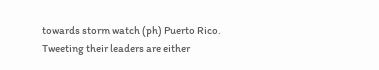towards storm watch (ph) Puerto Rico. Tweeting their leaders are either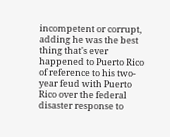incompetent or corrupt, adding he was the best thing that's ever happened to Puerto Rico of reference to his two-year feud with Puerto Rico over the federal disaster response to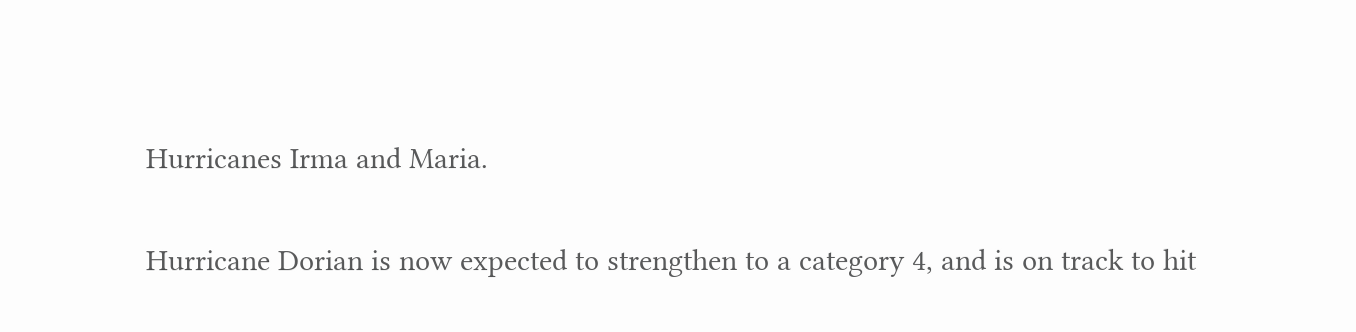Hurricanes Irma and Maria.

Hurricane Dorian is now expected to strengthen to a category 4, and is on track to hit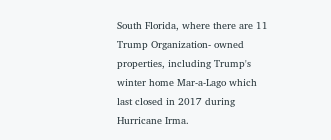South Florida, where there are 11 Trump Organization- owned properties, including Trump's winter home Mar-a-Lago which last closed in 2017 during Hurricane Irma.